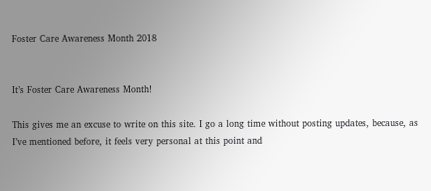Foster Care Awareness Month 2018


It’s Foster Care Awareness Month!

This gives me an excuse to write on this site. I go a long time without posting updates, because, as I’ve mentioned before, it feels very personal at this point and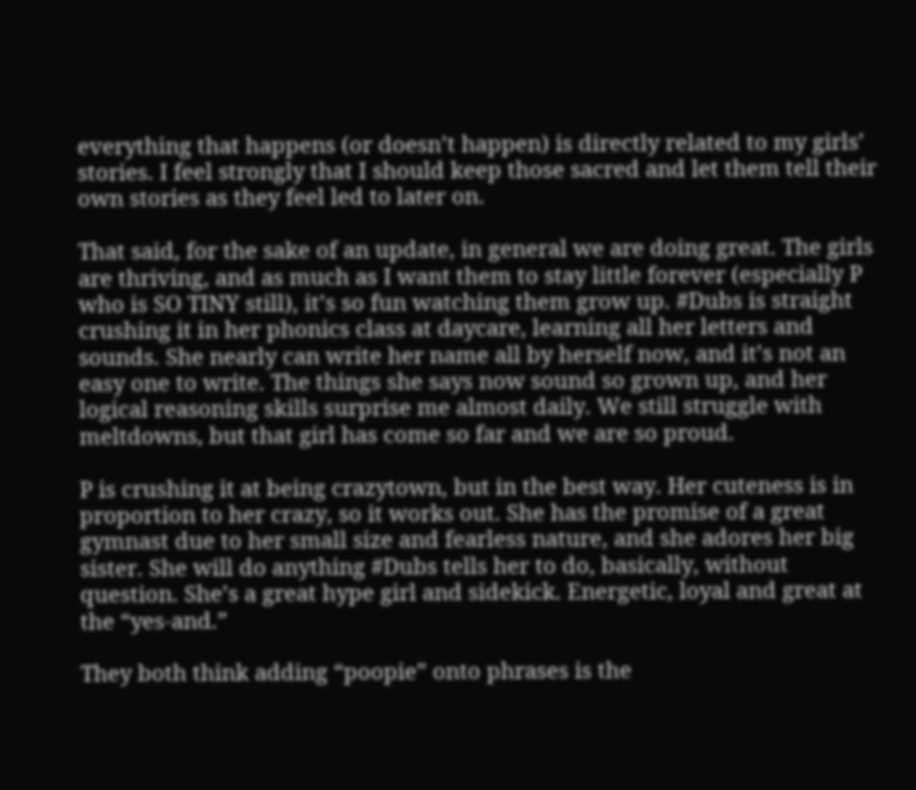everything that happens (or doesn’t happen) is directly related to my girls’ stories. I feel strongly that I should keep those sacred and let them tell their own stories as they feel led to later on.

That said, for the sake of an update, in general we are doing great. The girls are thriving, and as much as I want them to stay little forever (especially P who is SO TINY still), it’s so fun watching them grow up. #Dubs is straight crushing it in her phonics class at daycare, learning all her letters and sounds. She nearly can write her name all by herself now, and it’s not an easy one to write. The things she says now sound so grown up, and her logical reasoning skills surprise me almost daily. We still struggle with meltdowns, but that girl has come so far and we are so proud.

P is crushing it at being crazytown, but in the best way. Her cuteness is in proportion to her crazy, so it works out. She has the promise of a great gymnast due to her small size and fearless nature, and she adores her big sister. She will do anything #Dubs tells her to do, basically, without question. She’s a great hype girl and sidekick. Energetic, loyal and great at the “yes-and.”

They both think adding “poopie” onto phrases is the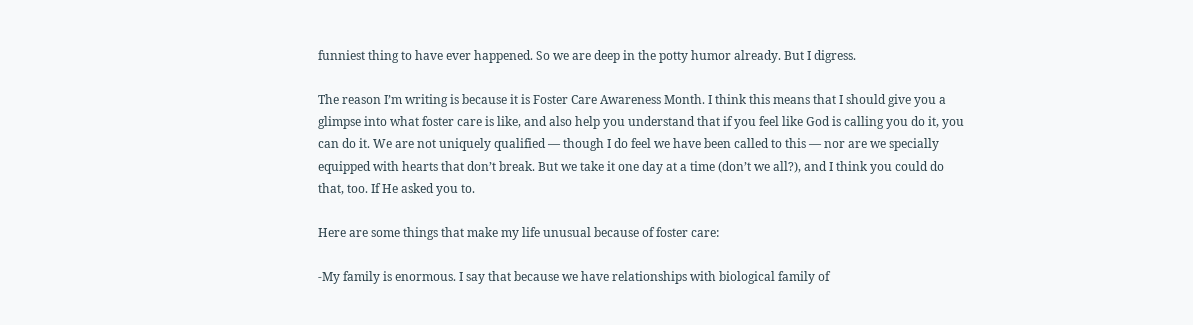funniest thing to have ever happened. So we are deep in the potty humor already. But I digress.

The reason I’m writing is because it is Foster Care Awareness Month. I think this means that I should give you a glimpse into what foster care is like, and also help you understand that if you feel like God is calling you do it, you can do it. We are not uniquely qualified — though I do feel we have been called to this — nor are we specially equipped with hearts that don’t break. But we take it one day at a time (don’t we all?), and I think you could do that, too. If He asked you to.

Here are some things that make my life unusual because of foster care:

-My family is enormous. I say that because we have relationships with biological family of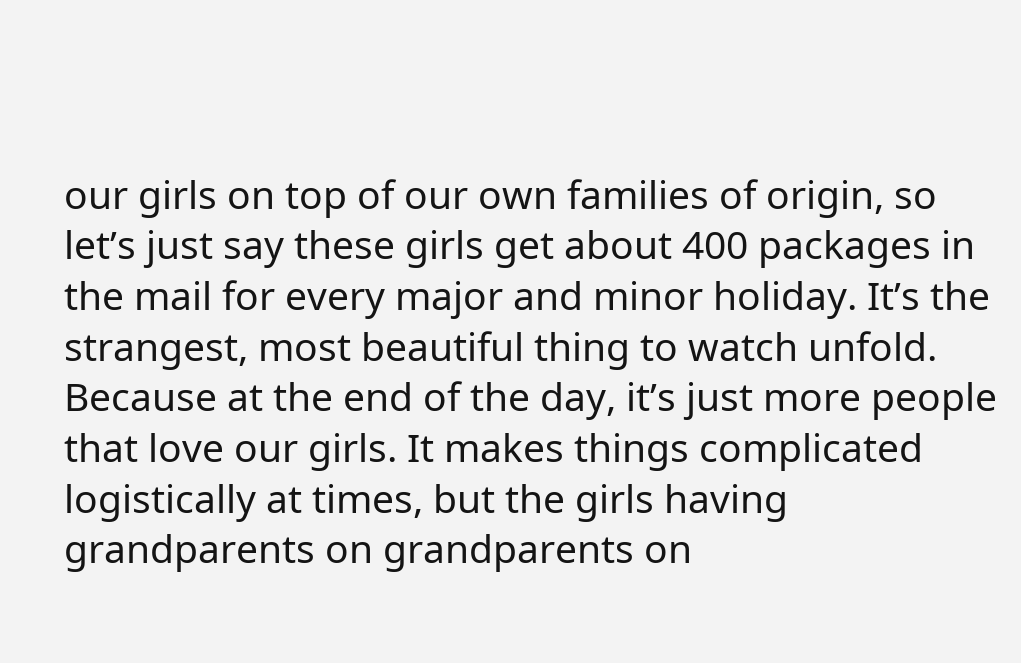our girls on top of our own families of origin, so let’s just say these girls get about 400 packages in the mail for every major and minor holiday. It’s the strangest, most beautiful thing to watch unfold. Because at the end of the day, it’s just more people that love our girls. It makes things complicated logistically at times, but the girls having grandparents on grandparents on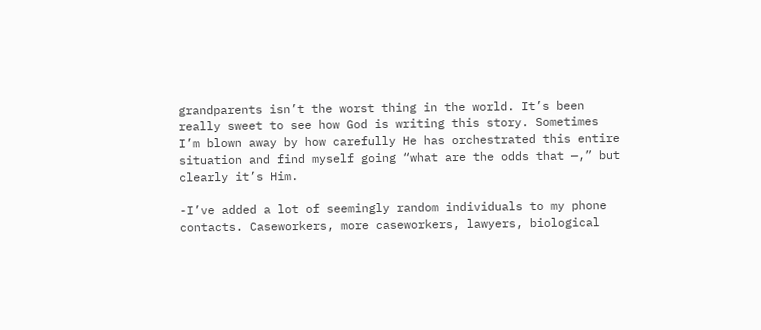grandparents isn’t the worst thing in the world. It’s been really sweet to see how God is writing this story. Sometimes I’m blown away by how carefully He has orchestrated this entire situation and find myself going “what are the odds that —,” but clearly it’s Him.

-I’ve added a lot of seemingly random individuals to my phone contacts. Caseworkers, more caseworkers, lawyers, biological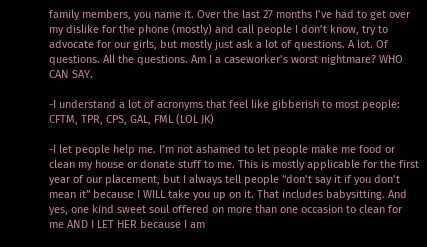family members, you name it. Over the last 27 months I’ve had to get over my dislike for the phone (mostly) and call people I don’t know, try to advocate for our girls, but mostly just ask a lot of questions. A lot. Of questions. All the questions. Am I a caseworker’s worst nightmare? WHO CAN SAY.

-I understand a lot of acronyms that feel like gibberish to most people: CFTM, TPR, CPS, GAL, FML (LOL JK)

-I let people help me. I’m not ashamed to let people make me food or clean my house or donate stuff to me. This is mostly applicable for the first year of our placement, but I always tell people “don’t say it if you don’t mean it” because I WILL take you up on it. That includes babysitting. And yes, one kind sweet soul offered on more than one occasion to clean for me AND I LET HER because I am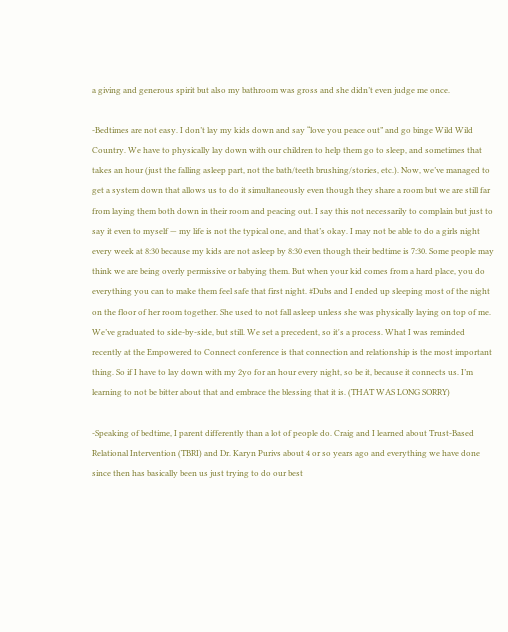a giving and generous spirit but also my bathroom was gross and she didn’t even judge me once.

-Bedtimes are not easy. I don’t lay my kids down and say “love you peace out” and go binge Wild Wild Country. We have to physically lay down with our children to help them go to sleep, and sometimes that takes an hour (just the falling asleep part, not the bath/teeth brushing/stories, etc.). Now, we’ve managed to get a system down that allows us to do it simultaneously even though they share a room but we are still far from laying them both down in their room and peacing out. I say this not necessarily to complain but just to say it even to myself — my life is not the typical one, and that’s okay. I may not be able to do a girls night every week at 8:30 because my kids are not asleep by 8:30 even though their bedtime is 7:30. Some people may think we are being overly permissive or babying them. But when your kid comes from a hard place, you do everything you can to make them feel safe that first night. #Dubs and I ended up sleeping most of the night on the floor of her room together. She used to not fall asleep unless she was physically laying on top of me. We’ve graduated to side-by-side, but still. We set a precedent, so it's a process. What I was reminded recently at the Empowered to Connect conference is that connection and relationship is the most important thing. So if I have to lay down with my 2yo for an hour every night, so be it, because it connects us. I’m learning to not be bitter about that and embrace the blessing that it is. (THAT WAS LONG SORRY)

-Speaking of bedtime, I parent differently than a lot of people do. Craig and I learned about Trust-Based Relational Intervention (TBRI) and Dr. Karyn Purivs about 4 or so years ago and everything we have done since then has basically been us just trying to do our best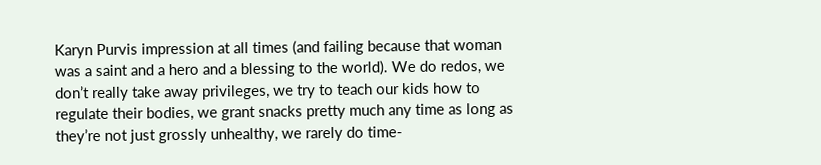Karyn Purvis impression at all times (and failing because that woman was a saint and a hero and a blessing to the world). We do redos, we don’t really take away privileges, we try to teach our kids how to regulate their bodies, we grant snacks pretty much any time as long as they’re not just grossly unhealthy, we rarely do time-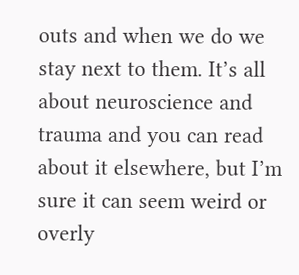outs and when we do we stay next to them. It’s all about neuroscience and trauma and you can read about it elsewhere, but I’m sure it can seem weird or overly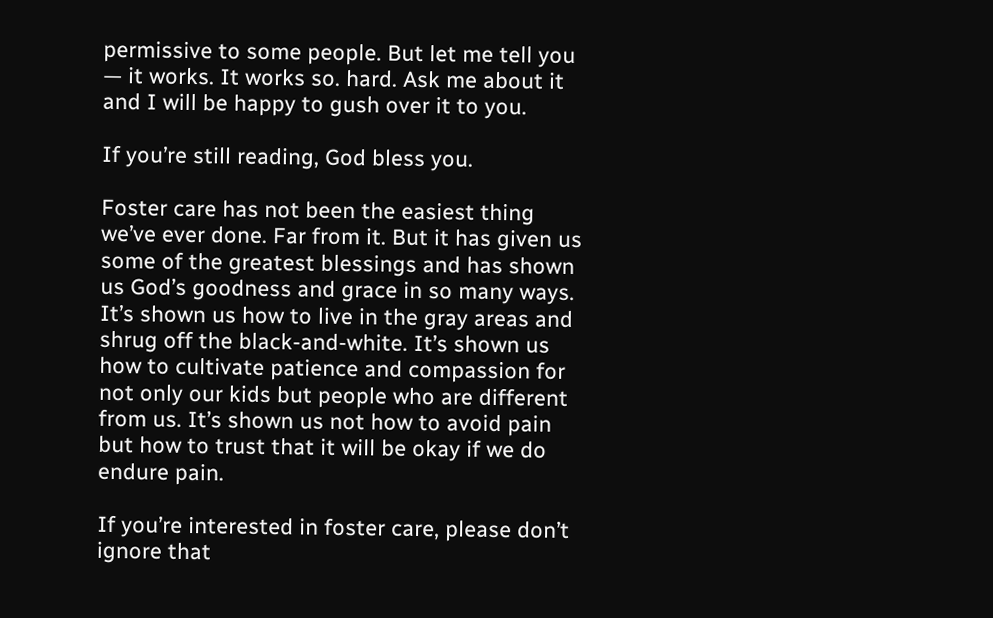permissive to some people. But let me tell you — it works. It works so. hard. Ask me about it and I will be happy to gush over it to you.

If you’re still reading, God bless you.

Foster care has not been the easiest thing we’ve ever done. Far from it. But it has given us some of the greatest blessings and has shown us God’s goodness and grace in so many ways. It’s shown us how to live in the gray areas and shrug off the black-and-white. It’s shown us how to cultivate patience and compassion for not only our kids but people who are different from us. It’s shown us not how to avoid pain but how to trust that it will be okay if we do endure pain.

If you’re interested in foster care, please don’t ignore that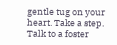gentle tug on your heart. Take a step. Talk to a foster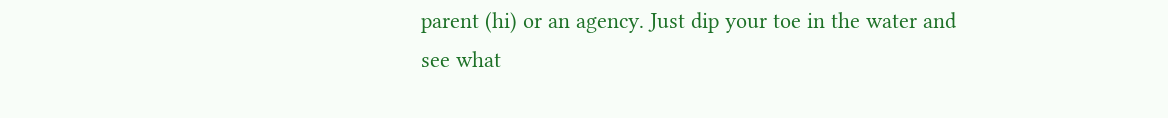parent (hi) or an agency. Just dip your toe in the water and see what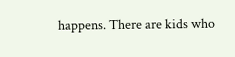happens. There are kids who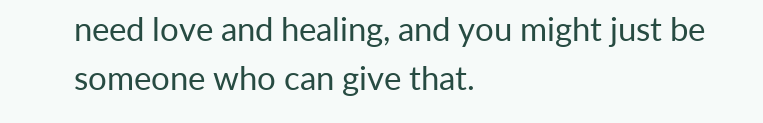need love and healing, and you might just be someone who can give that.